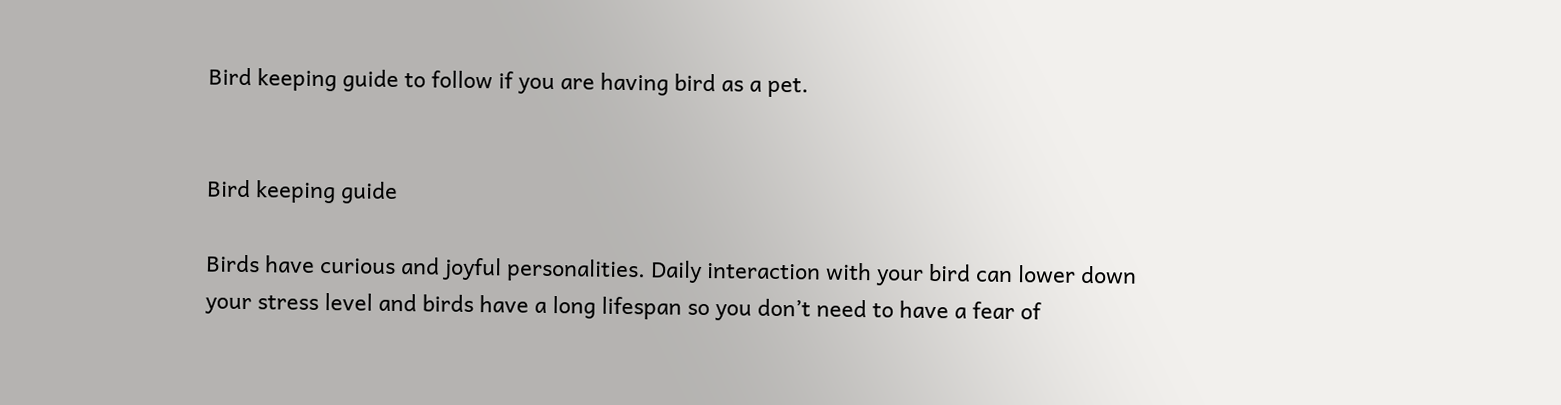Bird keeping guide to follow if you are having bird as a pet.


Bird keeping guide

Birds have curious and joyful personalities. Daily interaction with your bird can lower down
your stress level and birds have a long lifespan so you don’t need to have a fear of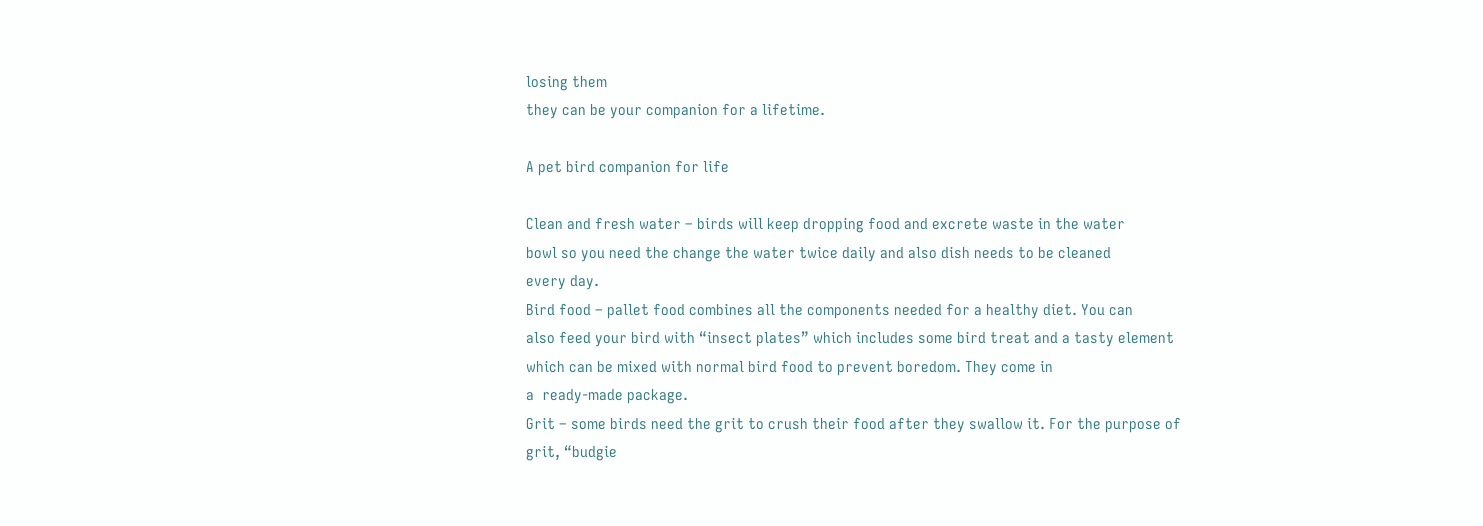losing them
they can be your companion for a lifetime.

A pet bird companion for life

Clean and fresh water – birds will keep dropping food and excrete waste in the water
bowl so you need the change the water twice daily and also dish needs to be cleaned
every day.
Bird food – pallet food combines all the components needed for a healthy diet. You can
also feed your bird with “insect plates” which includes some bird treat and a tasty element
which can be mixed with normal bird food to prevent boredom. They come in
a  ready-made package.
Grit – some birds need the grit to crush their food after they swallow it. For the purpose of
grit, “budgie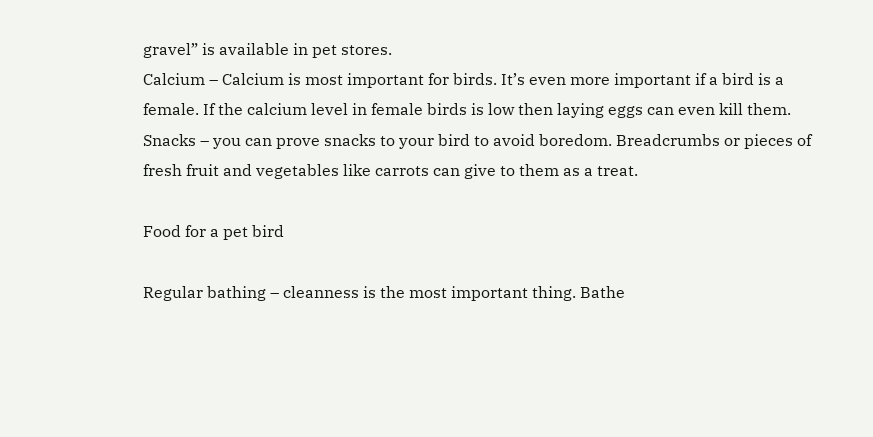gravel” is available in pet stores.
Calcium – Calcium is most important for birds. It’s even more important if a bird is a
female. If the calcium level in female birds is low then laying eggs can even kill them.
Snacks – you can prove snacks to your bird to avoid boredom. Breadcrumbs or pieces of
fresh fruit and vegetables like carrots can give to them as a treat.

Food for a pet bird

Regular bathing – cleanness is the most important thing. Bathe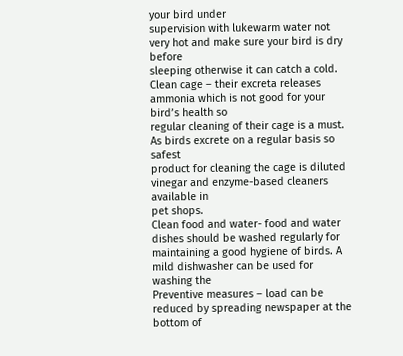your bird under
supervision with lukewarm water not very hot and make sure your bird is dry before
sleeping otherwise it can catch a cold.
Clean cage – their excreta releases ammonia which is not good for your bird’s health so
regular cleaning of their cage is a must. As birds excrete on a regular basis so safest
product for cleaning the cage is diluted vinegar and enzyme-based cleaners available in
pet shops.
Clean food and water- food and water dishes should be washed regularly for
maintaining a good hygiene of birds. A mild dishwasher can be used for washing the
Preventive measures – load can be reduced by spreading newspaper at the bottom of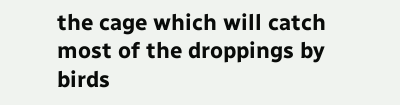the cage which will catch most of the droppings by birds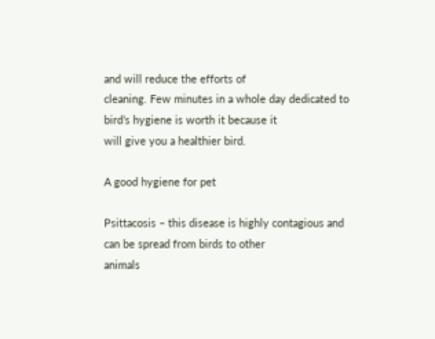and will reduce the efforts of
cleaning. Few minutes in a whole day dedicated to bird’s hygiene is worth it because it
will give you a healthier bird.

A good hygiene for pet

Psittacosis – this disease is highly contagious and can be spread from birds to other
animals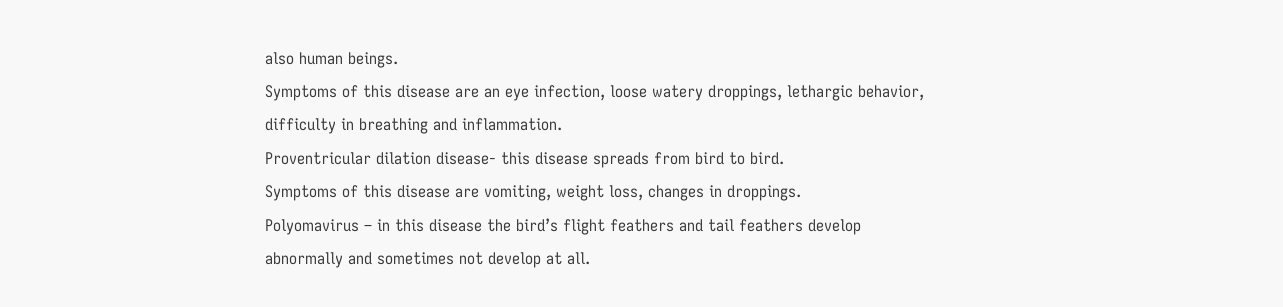also human beings.
Symptoms of this disease are an eye infection, loose watery droppings, lethargic behavior,
difficulty in breathing and inflammation.
Proventricular dilation disease- this disease spreads from bird to bird.
Symptoms of this disease are vomiting, weight loss, changes in droppings.
Polyomavirus – in this disease the bird’s flight feathers and tail feathers develop
abnormally and sometimes not develop at all.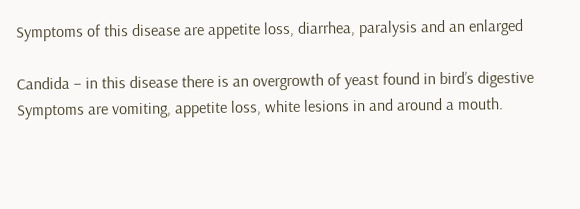Symptoms of this disease are appetite loss, diarrhea, paralysis and an enlarged

Candida – in this disease there is an overgrowth of yeast found in bird’s digestive
Symptoms are vomiting, appetite loss, white lesions in and around a mouth.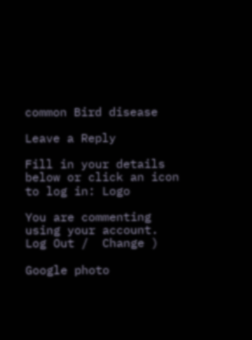common Bird disease

Leave a Reply

Fill in your details below or click an icon to log in: Logo

You are commenting using your account. Log Out /  Change )

Google photo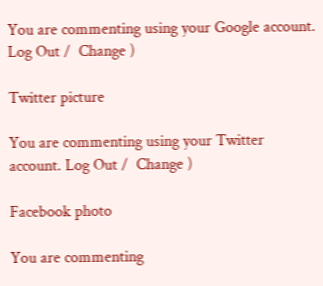You are commenting using your Google account. Log Out /  Change )

Twitter picture

You are commenting using your Twitter account. Log Out /  Change )

Facebook photo

You are commenting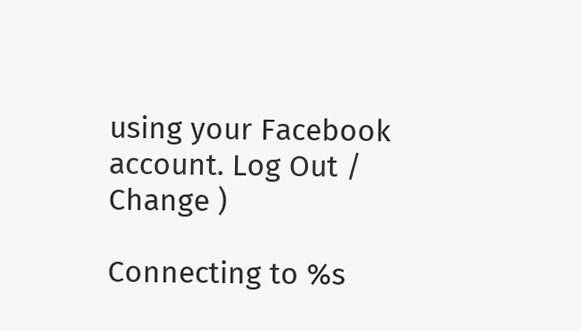using your Facebook account. Log Out /  Change )

Connecting to %s